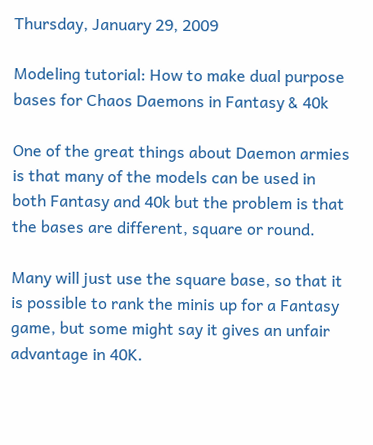Thursday, January 29, 2009

Modeling tutorial: How to make dual purpose bases for Chaos Daemons in Fantasy & 40k

One of the great things about Daemon armies is that many of the models can be used in both Fantasy and 40k but the problem is that the bases are different, square or round.

Many will just use the square base, so that it is possible to rank the minis up for a Fantasy game, but some might say it gives an unfair advantage in 40K.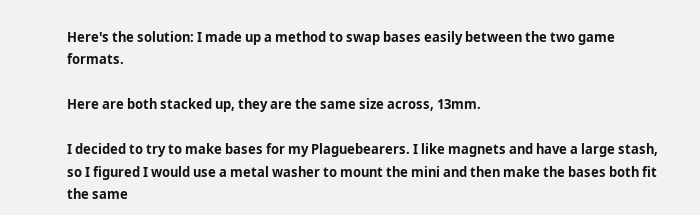Here's the solution: I made up a method to swap bases easily between the two game formats.

Here are both stacked up, they are the same size across, 13mm.

I decided to try to make bases for my Plaguebearers. I like magnets and have a large stash, so I figured I would use a metal washer to mount the mini and then make the bases both fit the same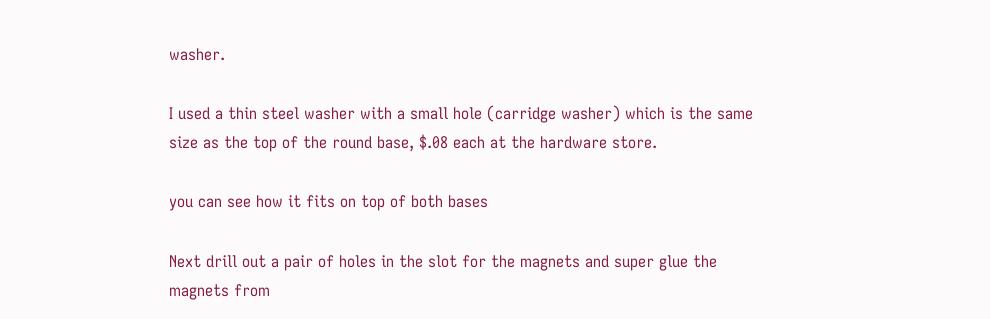washer.

I used a thin steel washer with a small hole (carridge washer) which is the same size as the top of the round base, $.08 each at the hardware store.

you can see how it fits on top of both bases

Next drill out a pair of holes in the slot for the magnets and super glue the magnets from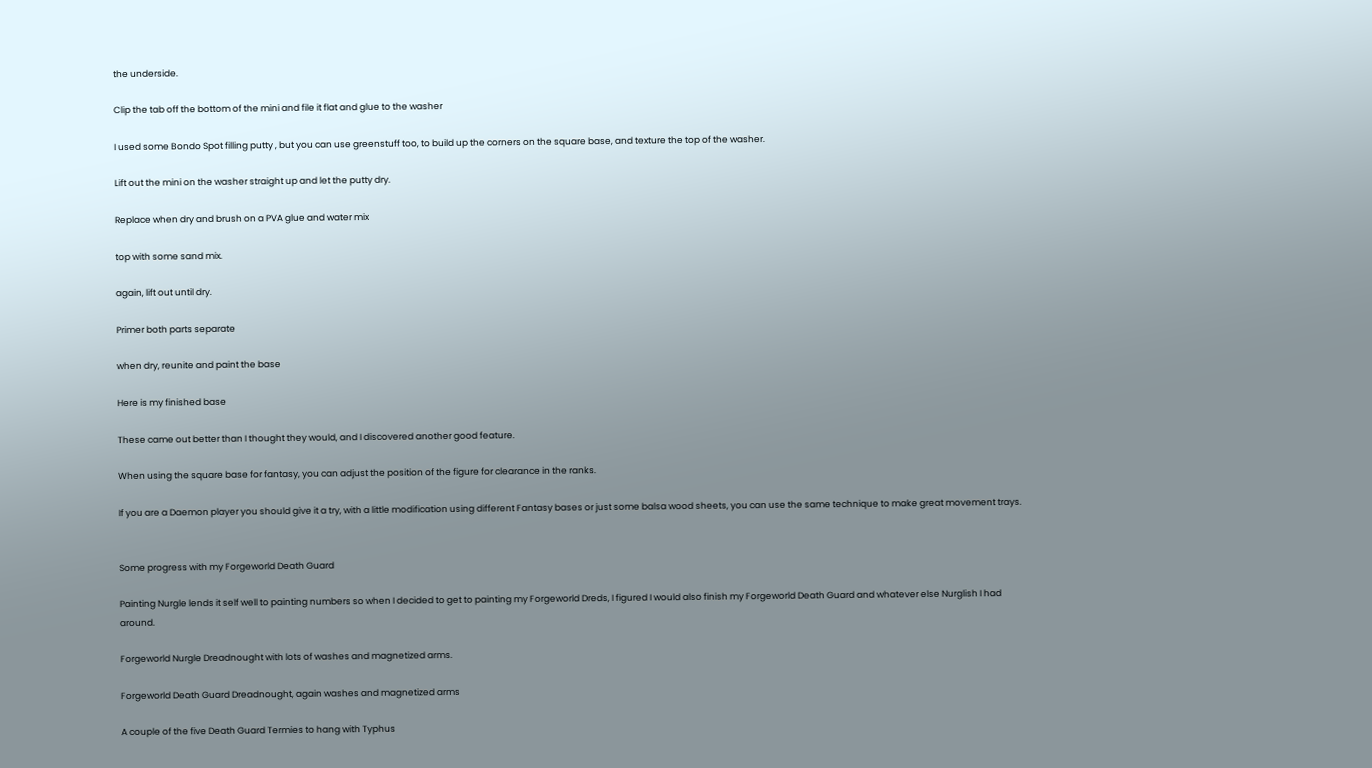the underside.

Clip the tab off the bottom of the mini and file it flat and glue to the washer

I used some Bondo Spot filling putty , but you can use greenstuff too, to build up the corners on the square base, and texture the top of the washer.

Lift out the mini on the washer straight up and let the putty dry.

Replace when dry and brush on a PVA glue and water mix

top with some sand mix.

again, lift out until dry.

Primer both parts separate

when dry, reunite and paint the base

Here is my finished base

These came out better than I thought they would, and I discovered another good feature.

When using the square base for fantasy, you can adjust the position of the figure for clearance in the ranks.

If you are a Daemon player you should give it a try, with a little modification using different Fantasy bases or just some balsa wood sheets, you can use the same technique to make great movement trays.


Some progress with my Forgeworld Death Guard

Painting Nurgle lends it self well to painting numbers so when I decided to get to painting my Forgeworld Dreds, I figured I would also finish my Forgeworld Death Guard and whatever else Nurglish I had around.

Forgeworld Nurgle Dreadnought with lots of washes and magnetized arms.

Forgeworld Death Guard Dreadnought, again washes and magnetized arms

A couple of the five Death Guard Termies to hang with Typhus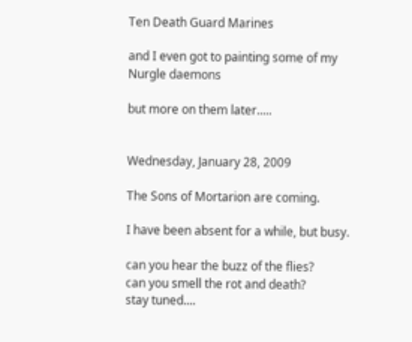Ten Death Guard Marines

and I even got to painting some of my Nurgle daemons

but more on them later.....


Wednesday, January 28, 2009

The Sons of Mortarion are coming.

I have been absent for a while, but busy.

can you hear the buzz of the flies?
can you smell the rot and death?
stay tuned....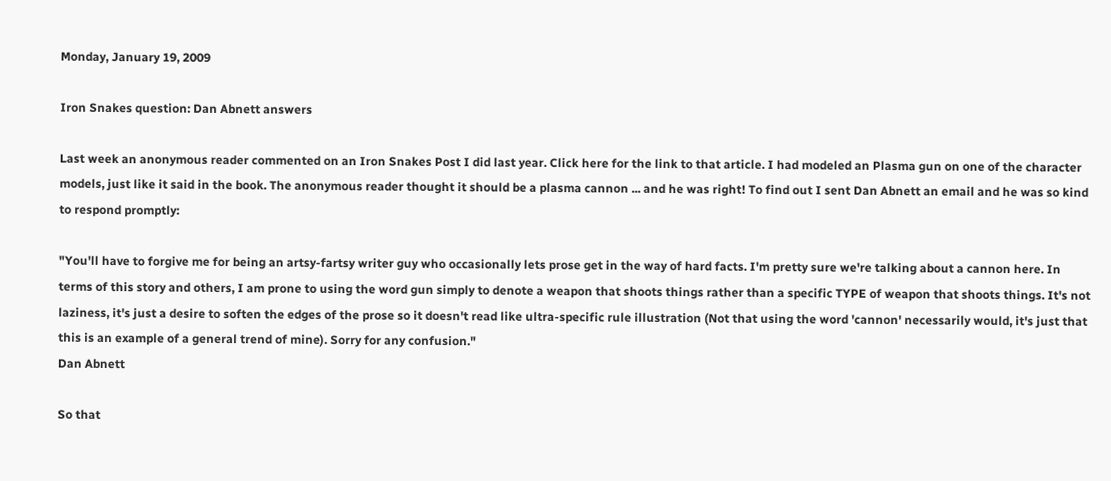Monday, January 19, 2009

Iron Snakes question: Dan Abnett answers

Last week an anonymous reader commented on an Iron Snakes Post I did last year. Click here for the link to that article. I had modeled an Plasma gun on one of the character models, just like it said in the book. The anonymous reader thought it should be a plasma cannon ... and he was right! To find out I sent Dan Abnett an email and he was so kind to respond promptly:

"You'll have to forgive me for being an artsy-fartsy writer guy who occasionally lets prose get in the way of hard facts. I'm pretty sure we're talking about a cannon here. In terms of this story and others, I am prone to using the word gun simply to denote a weapon that shoots things rather than a specific TYPE of weapon that shoots things. It's not laziness, it's just a desire to soften the edges of the prose so it doesn't read like ultra-specific rule illustration (Not that using the word 'cannon' necessarily would, it's just that this is an example of a general trend of mine). Sorry for any confusion."
Dan Abnett

So that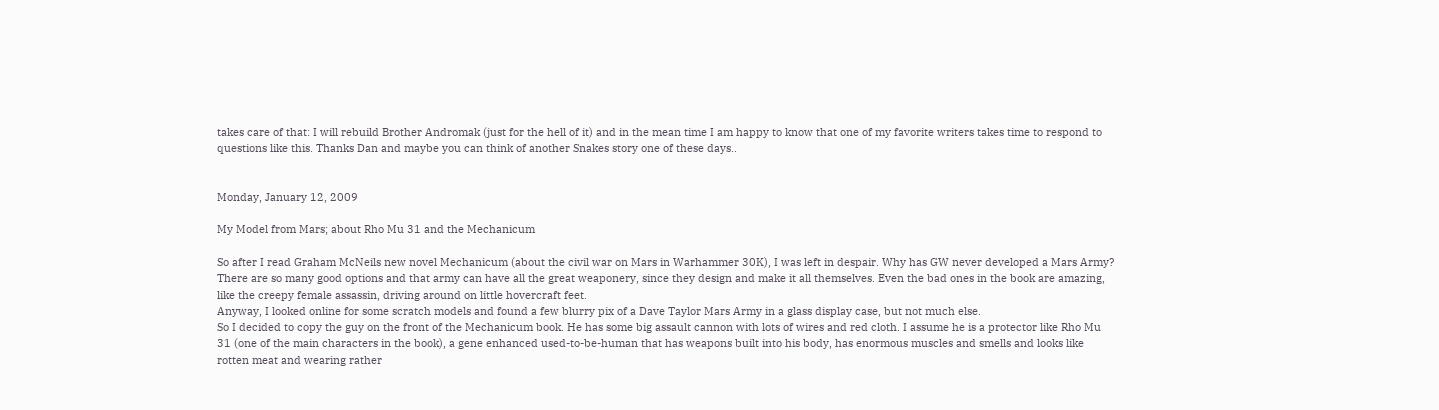takes care of that: I will rebuild Brother Andromak (just for the hell of it) and in the mean time I am happy to know that one of my favorite writers takes time to respond to questions like this. Thanks Dan and maybe you can think of another Snakes story one of these days..


Monday, January 12, 2009

My Model from Mars; about Rho Mu 31 and the Mechanicum

So after I read Graham McNeils new novel Mechanicum (about the civil war on Mars in Warhammer 30K), I was left in despair. Why has GW never developed a Mars Army? There are so many good options and that army can have all the great weaponery, since they design and make it all themselves. Even the bad ones in the book are amazing, like the creepy female assassin, driving around on little hovercraft feet.
Anyway, I looked online for some scratch models and found a few blurry pix of a Dave Taylor Mars Army in a glass display case, but not much else.
So I decided to copy the guy on the front of the Mechanicum book. He has some big assault cannon with lots of wires and red cloth. I assume he is a protector like Rho Mu 31 (one of the main characters in the book), a gene enhanced used-to-be-human that has weapons built into his body, has enormous muscles and smells and looks like rotten meat and wearing rather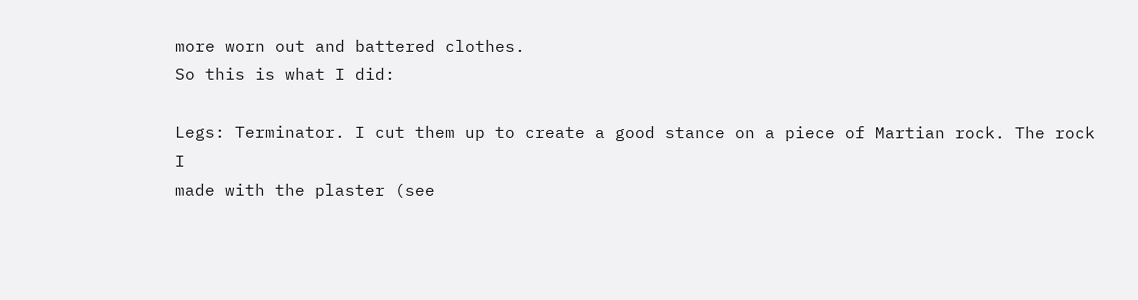more worn out and battered clothes.
So this is what I did:

Legs: Terminator. I cut them up to create a good stance on a piece of Martian rock. The rock I
made with the plaster (see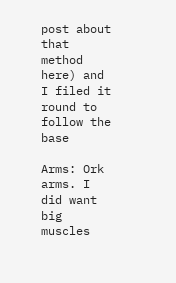post about that method here) and I filed it round to follow the base

Arms: Ork arms. I did want big muscles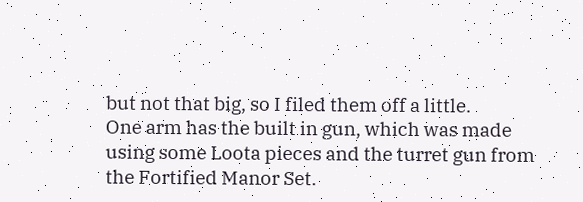but not that big, so I filed them off a little.
One arm has the built in gun, which was made using some Loota pieces and the turret gun from
the Fortified Manor Set.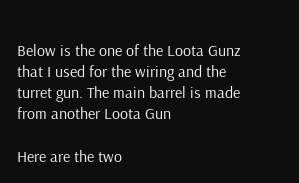Below is the one of the Loota Gunz that I used for the wiring and the turret gun. The main barrel is made from another Loota Gun

Here are the two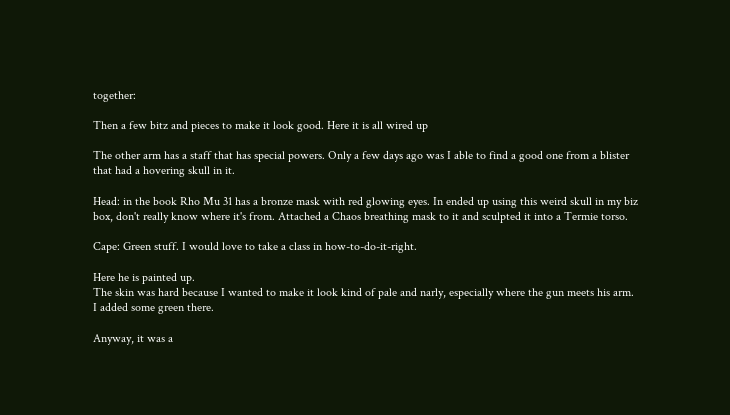together:

Then a few bitz and pieces to make it look good. Here it is all wired up

The other arm has a staff that has special powers. Only a few days ago was I able to find a good one from a blister that had a hovering skull in it.

Head: in the book Rho Mu 31 has a bronze mask with red glowing eyes. In ended up using this weird skull in my biz box, don't really know where it's from. Attached a Chaos breathing mask to it and sculpted it into a Termie torso.

Cape: Green stuff. I would love to take a class in how-to-do-it-right.

Here he is painted up.
The skin was hard because I wanted to make it look kind of pale and narly, especially where the gun meets his arm. I added some green there.

Anyway, it was a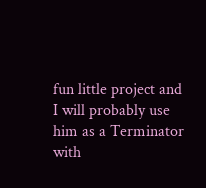fun little project and I will probably use him as a Terminator with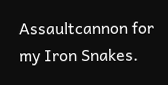Assaultcannon for my Iron Snakes.